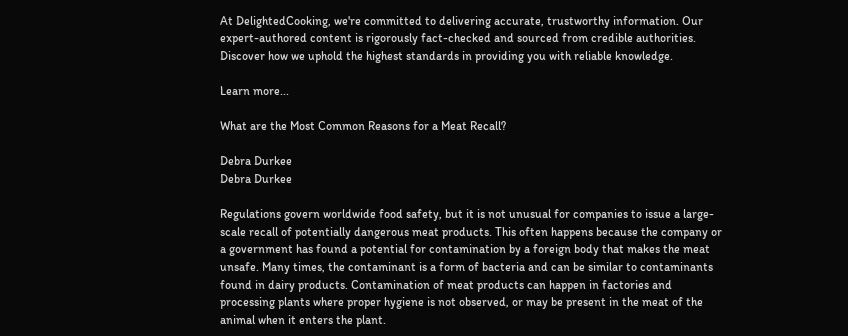At DelightedCooking, we're committed to delivering accurate, trustworthy information. Our expert-authored content is rigorously fact-checked and sourced from credible authorities. Discover how we uphold the highest standards in providing you with reliable knowledge.

Learn more...

What are the Most Common Reasons for a Meat Recall?

Debra Durkee
Debra Durkee

Regulations govern worldwide food safety, but it is not unusual for companies to issue a large-scale recall of potentially dangerous meat products. This often happens because the company or a government has found a potential for contamination by a foreign body that makes the meat unsafe. Many times, the contaminant is a form of bacteria and can be similar to contaminants found in dairy products. Contamination of meat products can happen in factories and processing plants where proper hygiene is not observed, or may be present in the meat of the animal when it enters the plant.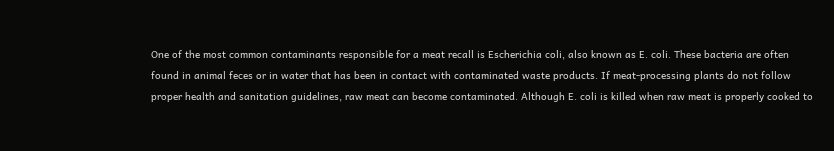One of the most common contaminants responsible for a meat recall is Escherichia coli, also known as E. coli. These bacteria are often found in animal feces or in water that has been in contact with contaminated waste products. If meat-processing plants do not follow proper health and sanitation guidelines, raw meat can become contaminated. Although E. coli is killed when raw meat is properly cooked to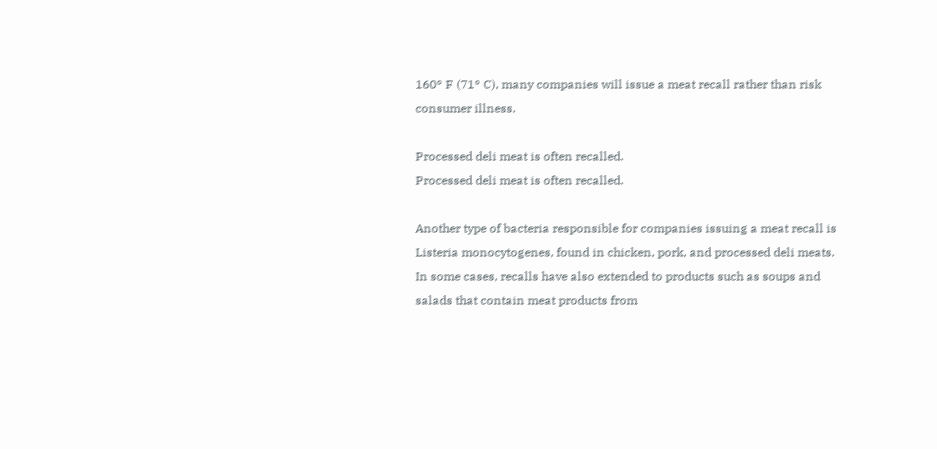160° F (71° C), many companies will issue a meat recall rather than risk consumer illness.

Processed deli meat is often recalled.
Processed deli meat is often recalled.

Another type of bacteria responsible for companies issuing a meat recall is Listeria monocytogenes, found in chicken, pork, and processed deli meats. In some cases, recalls have also extended to products such as soups and salads that contain meat products from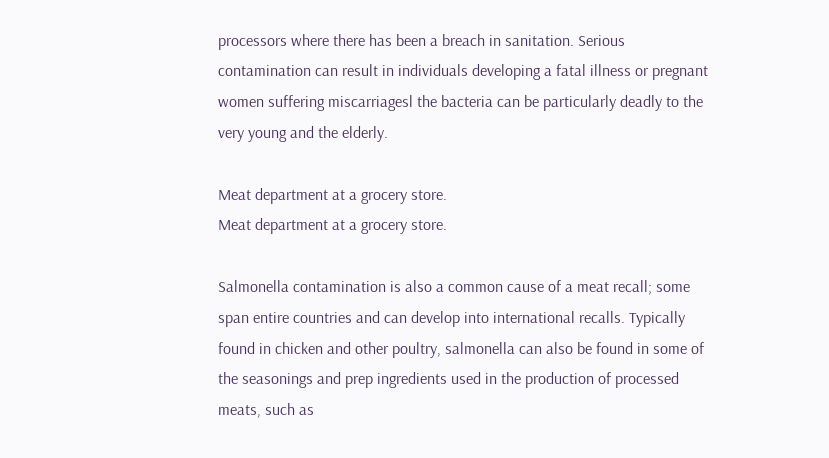processors where there has been a breach in sanitation. Serious contamination can result in individuals developing a fatal illness or pregnant women suffering miscarriagesl the bacteria can be particularly deadly to the very young and the elderly.

Meat department at a grocery store.
Meat department at a grocery store.

Salmonella contamination is also a common cause of a meat recall; some span entire countries and can develop into international recalls. Typically found in chicken and other poultry, salmonella can also be found in some of the seasonings and prep ingredients used in the production of processed meats, such as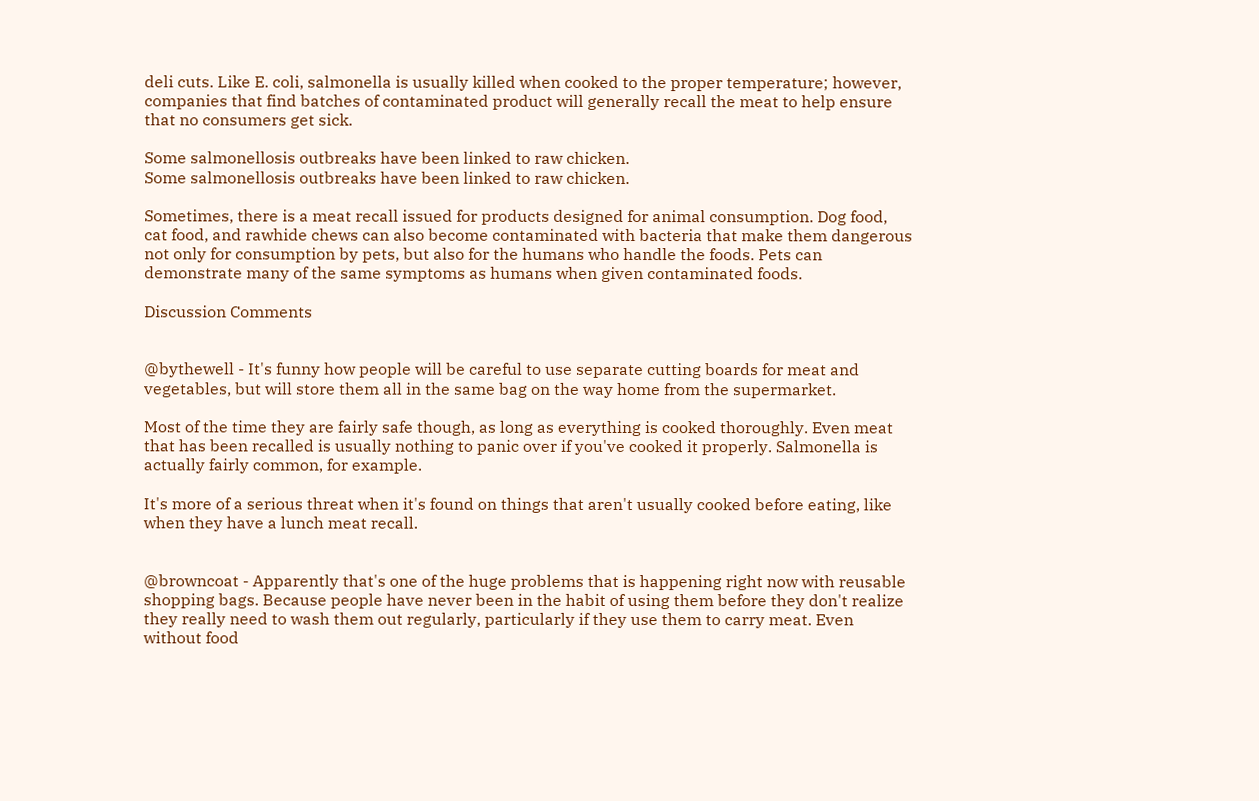deli cuts. Like E. coli, salmonella is usually killed when cooked to the proper temperature; however, companies that find batches of contaminated product will generally recall the meat to help ensure that no consumers get sick.

Some salmonellosis outbreaks have been linked to raw chicken.
Some salmonellosis outbreaks have been linked to raw chicken.

Sometimes, there is a meat recall issued for products designed for animal consumption. Dog food, cat food, and rawhide chews can also become contaminated with bacteria that make them dangerous not only for consumption by pets, but also for the humans who handle the foods. Pets can demonstrate many of the same symptoms as humans when given contaminated foods.

Discussion Comments


@bythewell - It's funny how people will be careful to use separate cutting boards for meat and vegetables, but will store them all in the same bag on the way home from the supermarket.

Most of the time they are fairly safe though, as long as everything is cooked thoroughly. Even meat that has been recalled is usually nothing to panic over if you've cooked it properly. Salmonella is actually fairly common, for example.

It's more of a serious threat when it's found on things that aren't usually cooked before eating, like when they have a lunch meat recall.


@browncoat - Apparently that's one of the huge problems that is happening right now with reusable shopping bags. Because people have never been in the habit of using them before they don't realize they really need to wash them out regularly, particularly if they use them to carry meat. Even without food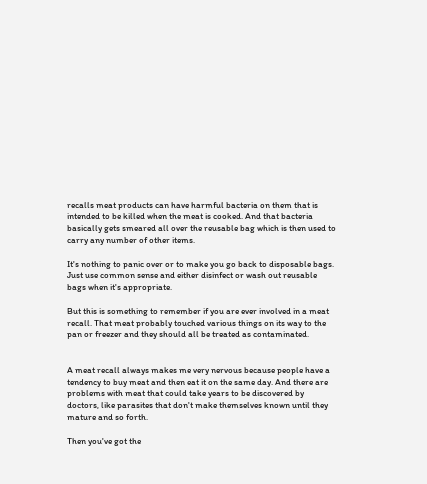recalls meat products can have harmful bacteria on them that is intended to be killed when the meat is cooked. And that bacteria basically gets smeared all over the reusable bag which is then used to carry any number of other items.

It's nothing to panic over or to make you go back to disposable bags. Just use common sense and either disinfect or wash out reusable bags when it's appropriate.

But this is something to remember if you are ever involved in a meat recall. That meat probably touched various things on its way to the pan or freezer and they should all be treated as contaminated.


A meat recall always makes me very nervous because people have a tendency to buy meat and then eat it on the same day. And there are problems with meat that could take years to be discovered by doctors, like parasites that don't make themselves known until they mature and so forth.

Then you've got the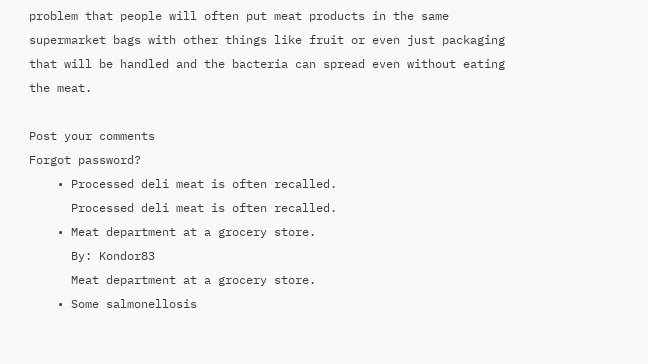problem that people will often put meat products in the same supermarket bags with other things like fruit or even just packaging that will be handled and the bacteria can spread even without eating the meat.

Post your comments
Forgot password?
    • Processed deli meat is often recalled.
      Processed deli meat is often recalled.
    • Meat department at a grocery store.
      By: Kondor83
      Meat department at a grocery store.
    • Some salmonellosis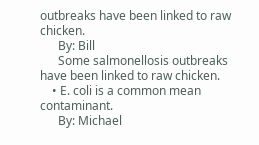outbreaks have been linked to raw chicken.
      By: Bill
      Some salmonellosis outbreaks have been linked to raw chicken.
    • E. coli is a common mean contaminant.
      By: Michael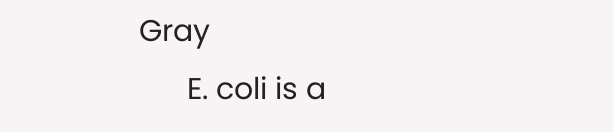Gray
      E. coli is a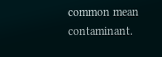common mean contaminant.